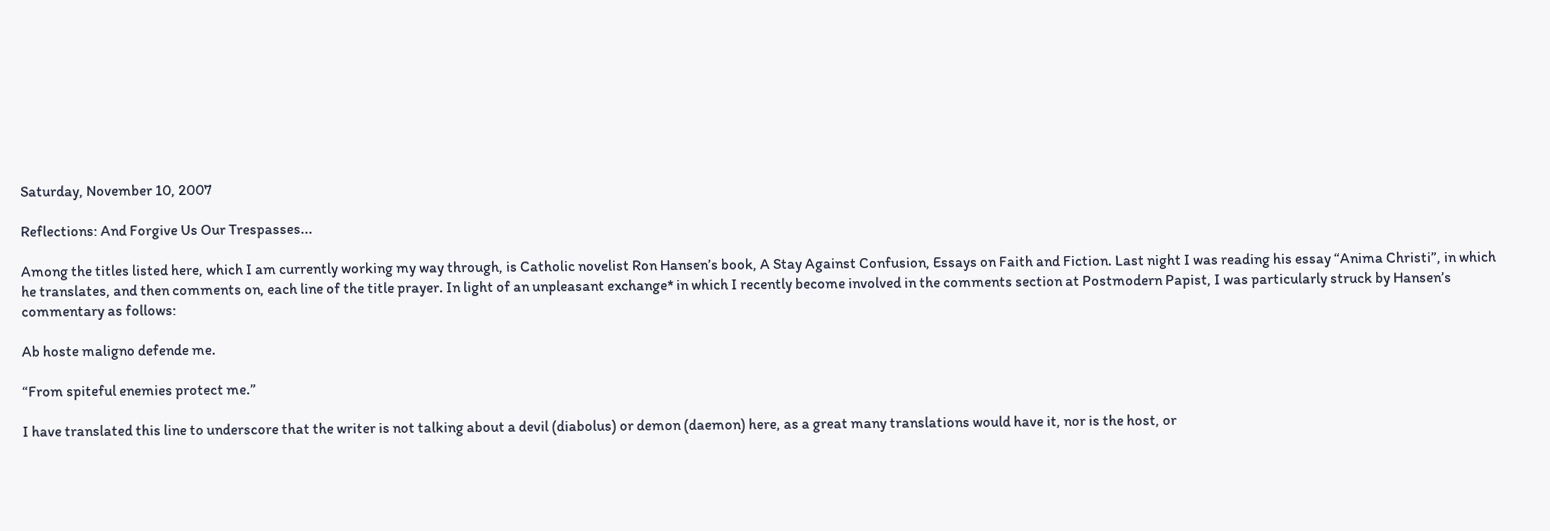Saturday, November 10, 2007

Reflections: And Forgive Us Our Trespasses...

Among the titles listed here, which I am currently working my way through, is Catholic novelist Ron Hansen’s book, A Stay Against Confusion, Essays on Faith and Fiction. Last night I was reading his essay “Anima Christi”, in which he translates, and then comments on, each line of the title prayer. In light of an unpleasant exchange* in which I recently become involved in the comments section at Postmodern Papist, I was particularly struck by Hansen’s commentary as follows:

Ab hoste maligno defende me.

“From spiteful enemies protect me.”

I have translated this line to underscore that the writer is not talking about a devil (diabolus) or demon (daemon) here, as a great many translations would have it, nor is the host, or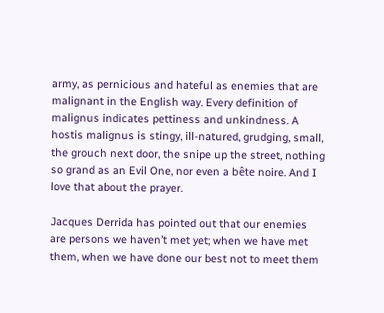army, as pernicious and hateful as enemies that are malignant in the English way. Every definition of malignus indicates pettiness and unkindness. A hostis malignus is stingy, ill-natured, grudging, small, the grouch next door, the snipe up the street, nothing so grand as an Evil One, nor even a bête noire. And I love that about the prayer.

Jacques Derrida has pointed out that our enemies are persons we haven’t met yet; when we have met them, when we have done our best not to meet them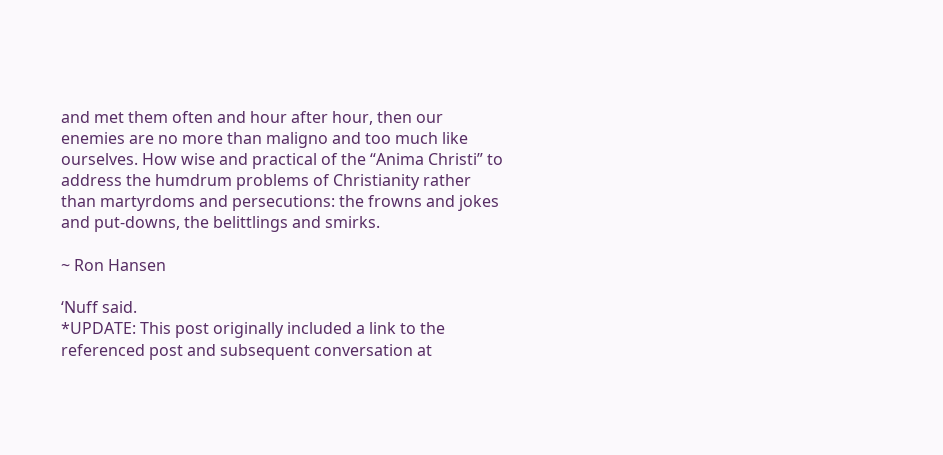and met them often and hour after hour, then our enemies are no more than maligno and too much like ourselves. How wise and practical of the “Anima Christi” to address the humdrum problems of Christianity rather than martyrdoms and persecutions: the frowns and jokes and put-downs, the belittlings and smirks.

~ Ron Hansen

‘Nuff said.
*UPDATE: This post originally included a link to the referenced post and subsequent conversation at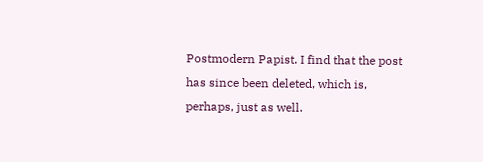Postmodern Papist. I find that the post has since been deleted, which is, perhaps, just as well.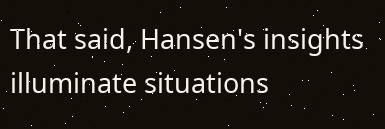That said, Hansen's insights illuminate situations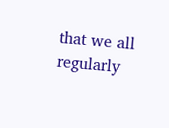that we all regularly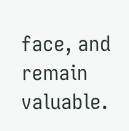face, and remain valuable.